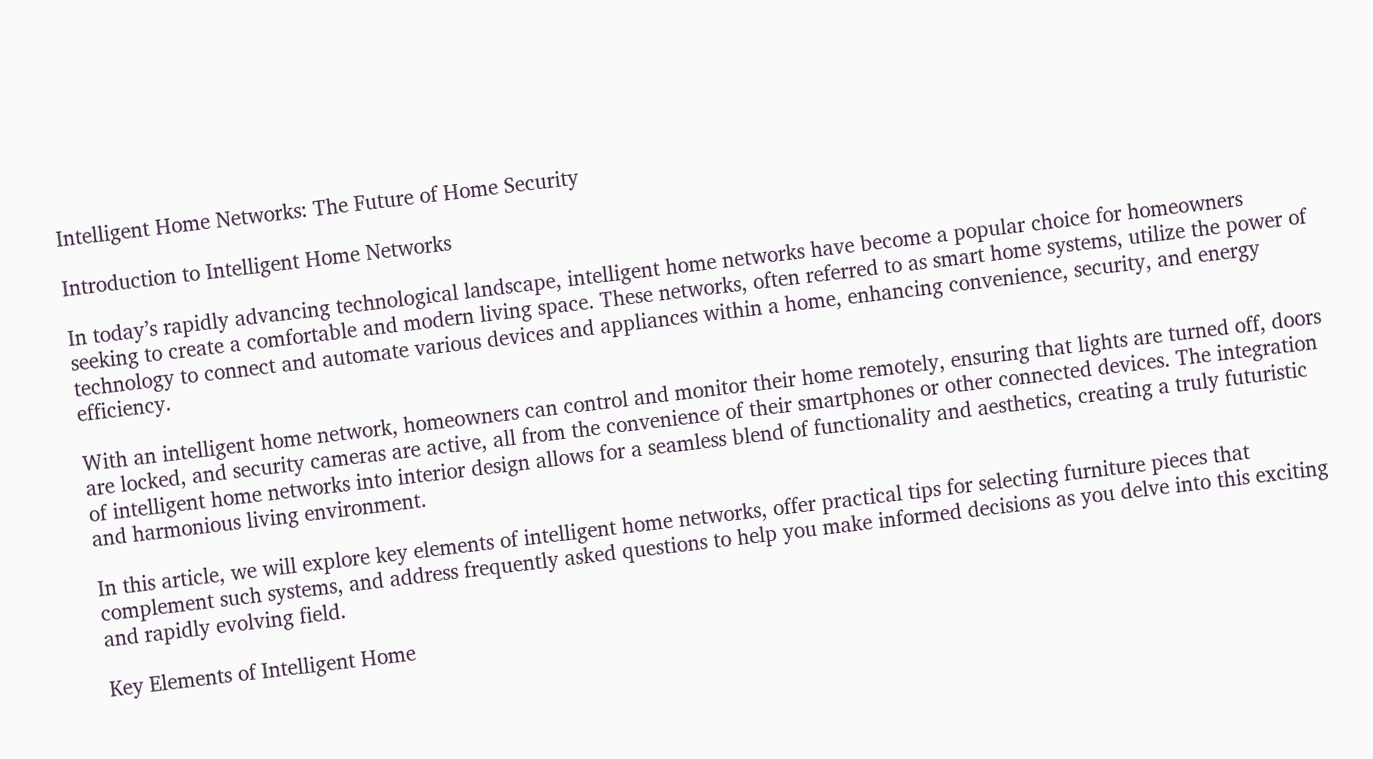Intelligent Home Networks: The Future of Home Security

Introduction to Intelligent Home Networks

In today’s rapidly advancing technological landscape, intelligent home networks have become a popular choice for homeowners seeking to create a comfortable and modern living space. These networks, often referred to as smart home systems, utilize the power of technology to connect and automate various devices and appliances within a home, enhancing convenience, security, and energy efficiency.

With an intelligent home network, homeowners can control and monitor their home remotely, ensuring that lights are turned off, doors are locked, and security cameras are active, all from the convenience of their smartphones or other connected devices. The integration of intelligent home networks into interior design allows for a seamless blend of functionality and aesthetics, creating a truly futuristic and harmonious living environment.

In this article, we will explore key elements of intelligent home networks, offer practical tips for selecting furniture pieces that complement such systems, and address frequently asked questions to help you make informed decisions as you delve into this exciting and rapidly evolving field.

Key Elements of Intelligent Home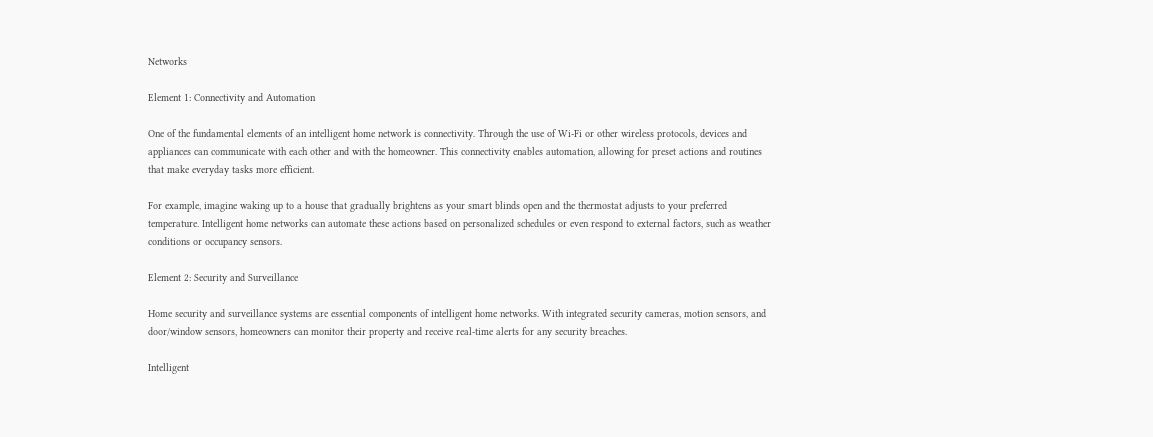Networks

Element 1: Connectivity and Automation

One of the fundamental elements of an intelligent home network is connectivity. Through the use of Wi-Fi or other wireless protocols, devices and appliances can communicate with each other and with the homeowner. This connectivity enables automation, allowing for preset actions and routines that make everyday tasks more efficient.

For example, imagine waking up to a house that gradually brightens as your smart blinds open and the thermostat adjusts to your preferred temperature. Intelligent home networks can automate these actions based on personalized schedules or even respond to external factors, such as weather conditions or occupancy sensors.

Element 2: Security and Surveillance

Home security and surveillance systems are essential components of intelligent home networks. With integrated security cameras, motion sensors, and door/window sensors, homeowners can monitor their property and receive real-time alerts for any security breaches.

Intelligent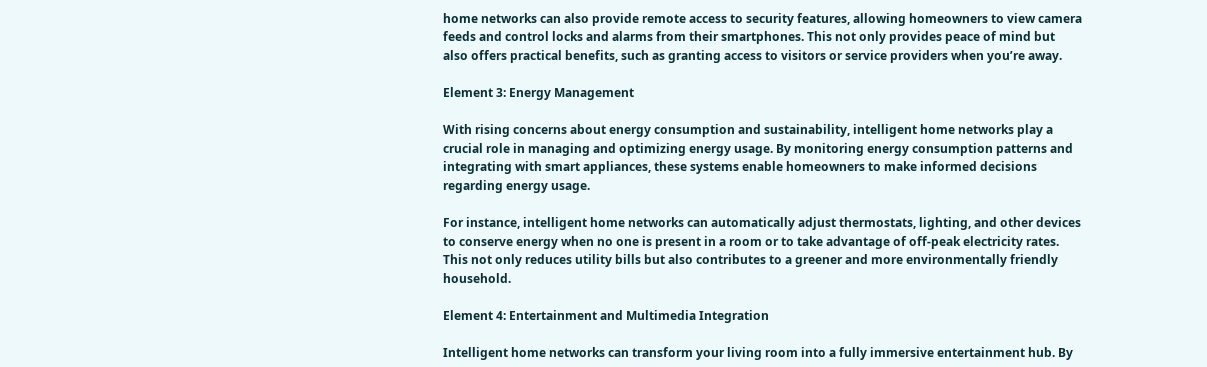home networks can also provide remote access to security features, allowing homeowners to view camera feeds and control locks and alarms from their smartphones. This not only provides peace of mind but also offers practical benefits, such as granting access to visitors or service providers when you’re away.

Element 3: Energy Management

With rising concerns about energy consumption and sustainability, intelligent home networks play a crucial role in managing and optimizing energy usage. By monitoring energy consumption patterns and integrating with smart appliances, these systems enable homeowners to make informed decisions regarding energy usage.

For instance, intelligent home networks can automatically adjust thermostats, lighting, and other devices to conserve energy when no one is present in a room or to take advantage of off-peak electricity rates. This not only reduces utility bills but also contributes to a greener and more environmentally friendly household.

Element 4: Entertainment and Multimedia Integration

Intelligent home networks can transform your living room into a fully immersive entertainment hub. By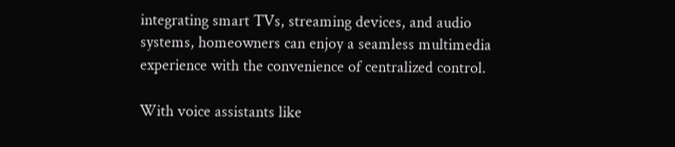integrating smart TVs, streaming devices, and audio systems, homeowners can enjoy a seamless multimedia experience with the convenience of centralized control.

With voice assistants like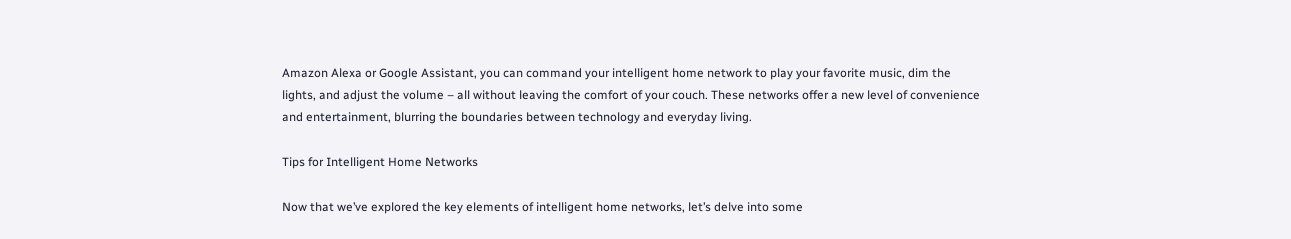Amazon Alexa or Google Assistant, you can command your intelligent home network to play your favorite music, dim the lights, and adjust the volume – all without leaving the comfort of your couch. These networks offer a new level of convenience and entertainment, blurring the boundaries between technology and everyday living.

Tips for Intelligent Home Networks

Now that we’ve explored the key elements of intelligent home networks, let’s delve into some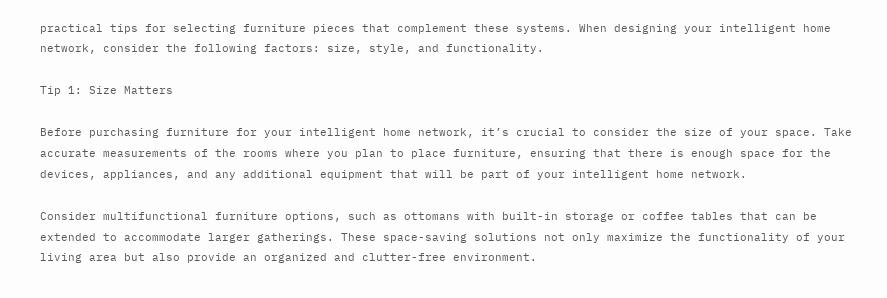practical tips for selecting furniture pieces that complement these systems. When designing your intelligent home network, consider the following factors: size, style, and functionality.

Tip 1: Size Matters

Before purchasing furniture for your intelligent home network, it’s crucial to consider the size of your space. Take accurate measurements of the rooms where you plan to place furniture, ensuring that there is enough space for the devices, appliances, and any additional equipment that will be part of your intelligent home network.

Consider multifunctional furniture options, such as ottomans with built-in storage or coffee tables that can be extended to accommodate larger gatherings. These space-saving solutions not only maximize the functionality of your living area but also provide an organized and clutter-free environment.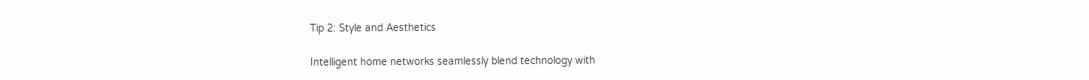Tip 2: Style and Aesthetics

Intelligent home networks seamlessly blend technology with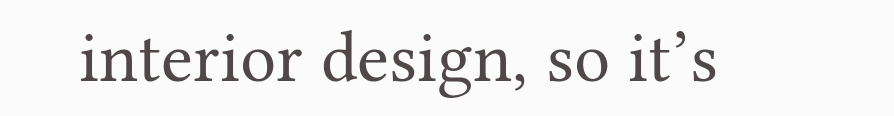interior design, so it’s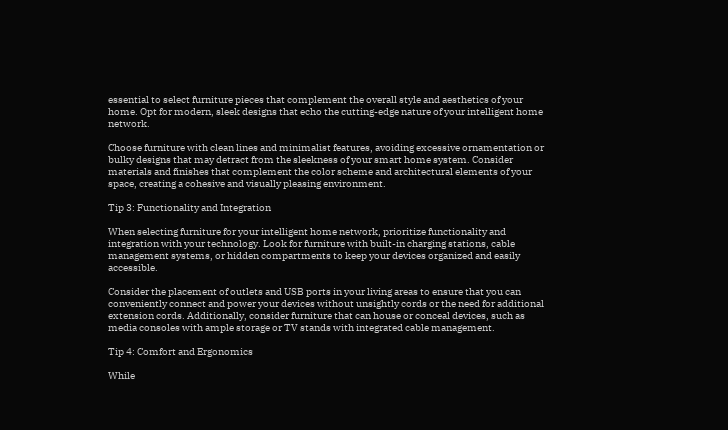essential to select furniture pieces that complement the overall style and aesthetics of your home. Opt for modern, sleek designs that echo the cutting-edge nature of your intelligent home network.

Choose furniture with clean lines and minimalist features, avoiding excessive ornamentation or bulky designs that may detract from the sleekness of your smart home system. Consider materials and finishes that complement the color scheme and architectural elements of your space, creating a cohesive and visually pleasing environment.

Tip 3: Functionality and Integration

When selecting furniture for your intelligent home network, prioritize functionality and integration with your technology. Look for furniture with built-in charging stations, cable management systems, or hidden compartments to keep your devices organized and easily accessible.

Consider the placement of outlets and USB ports in your living areas to ensure that you can conveniently connect and power your devices without unsightly cords or the need for additional extension cords. Additionally, consider furniture that can house or conceal devices, such as media consoles with ample storage or TV stands with integrated cable management.

Tip 4: Comfort and Ergonomics

While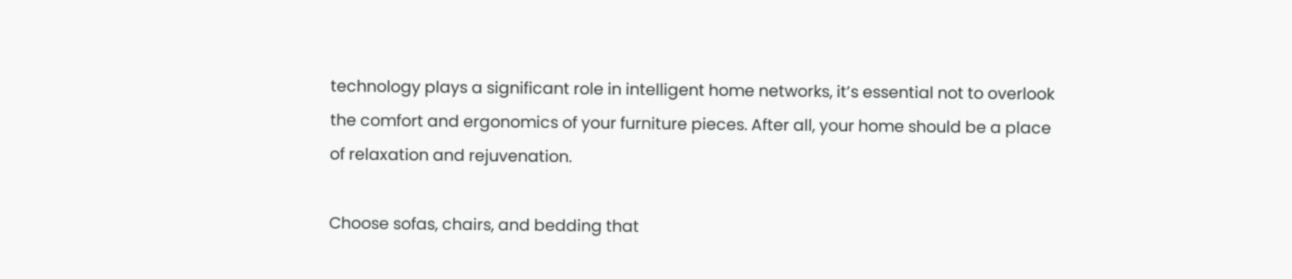technology plays a significant role in intelligent home networks, it’s essential not to overlook the comfort and ergonomics of your furniture pieces. After all, your home should be a place of relaxation and rejuvenation.

Choose sofas, chairs, and bedding that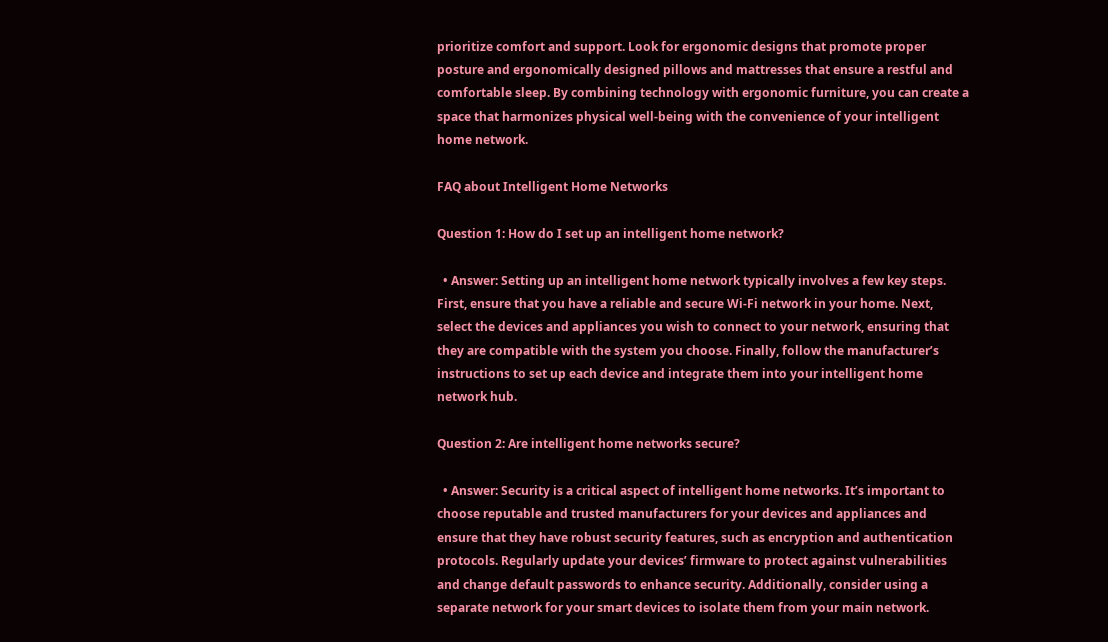prioritize comfort and support. Look for ergonomic designs that promote proper posture and ergonomically designed pillows and mattresses that ensure a restful and comfortable sleep. By combining technology with ergonomic furniture, you can create a space that harmonizes physical well-being with the convenience of your intelligent home network.

FAQ about Intelligent Home Networks

Question 1: How do I set up an intelligent home network?

  • Answer: Setting up an intelligent home network typically involves a few key steps. First, ensure that you have a reliable and secure Wi-Fi network in your home. Next, select the devices and appliances you wish to connect to your network, ensuring that they are compatible with the system you choose. Finally, follow the manufacturer’s instructions to set up each device and integrate them into your intelligent home network hub.

Question 2: Are intelligent home networks secure?

  • Answer: Security is a critical aspect of intelligent home networks. It’s important to choose reputable and trusted manufacturers for your devices and appliances and ensure that they have robust security features, such as encryption and authentication protocols. Regularly update your devices’ firmware to protect against vulnerabilities and change default passwords to enhance security. Additionally, consider using a separate network for your smart devices to isolate them from your main network.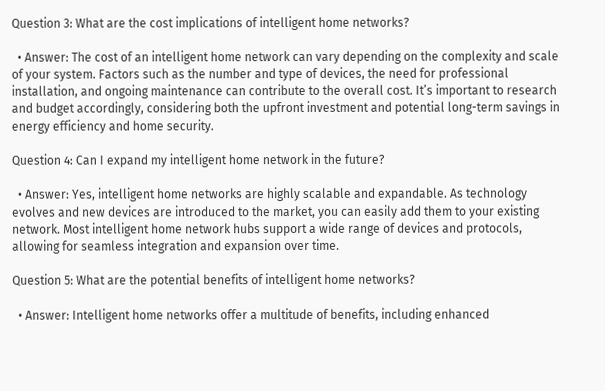Question 3: What are the cost implications of intelligent home networks?

  • Answer: The cost of an intelligent home network can vary depending on the complexity and scale of your system. Factors such as the number and type of devices, the need for professional installation, and ongoing maintenance can contribute to the overall cost. It’s important to research and budget accordingly, considering both the upfront investment and potential long-term savings in energy efficiency and home security.

Question 4: Can I expand my intelligent home network in the future?

  • Answer: Yes, intelligent home networks are highly scalable and expandable. As technology evolves and new devices are introduced to the market, you can easily add them to your existing network. Most intelligent home network hubs support a wide range of devices and protocols, allowing for seamless integration and expansion over time.

Question 5: What are the potential benefits of intelligent home networks?

  • Answer: Intelligent home networks offer a multitude of benefits, including enhanced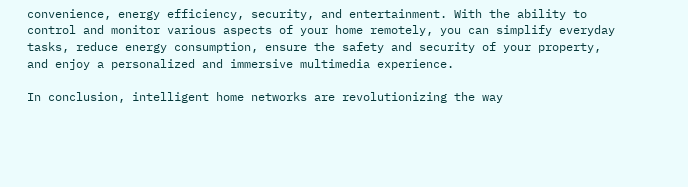convenience, energy efficiency, security, and entertainment. With the ability to control and monitor various aspects of your home remotely, you can simplify everyday tasks, reduce energy consumption, ensure the safety and security of your property, and enjoy a personalized and immersive multimedia experience.

In conclusion, intelligent home networks are revolutionizing the way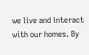we live and interact with our homes. By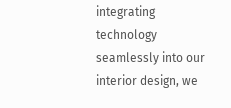integrating technology seamlessly into our interior design, we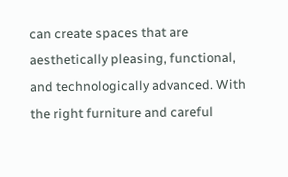can create spaces that are aesthetically pleasing, functional, and technologically advanced. With the right furniture and careful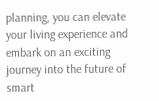planning, you can elevate your living experience and embark on an exciting journey into the future of smart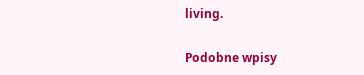living.

Podobne wpisy